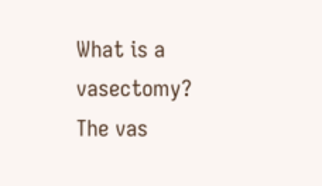What is a vasectomy? The vas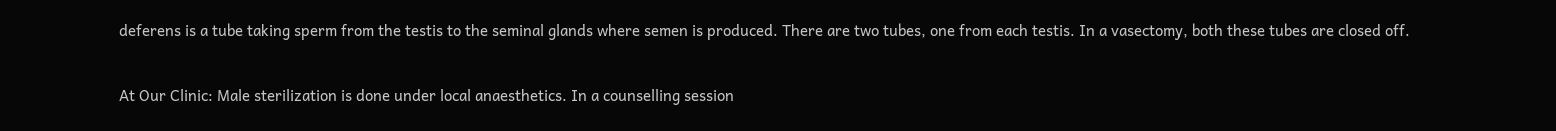deferens is a tube taking sperm from the testis to the seminal glands where semen is produced. There are two tubes, one from each testis. In a vasectomy, both these tubes are closed off.

At Our Clinic: Male sterilization is done under local anaesthetics. In a counselling session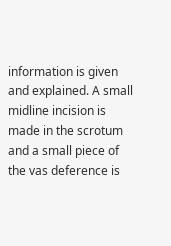information is given and explained. A small midline incision is made in the scrotum and a small piece of the vas deference is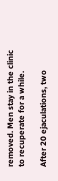removed. Men stay in the clinic to recuperate for a while.

After 20 ejaculations, two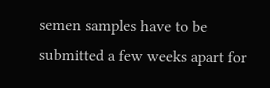semen samples have to be submitted a few weeks apart for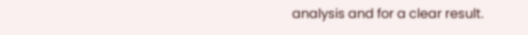analysis and for a clear result.